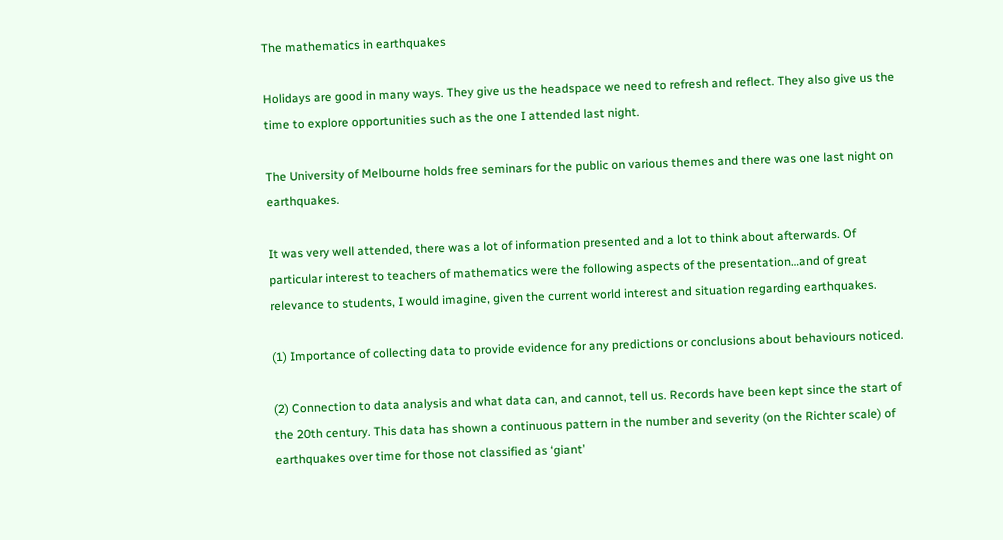The mathematics in earthquakes

Holidays are good in many ways. They give us the headspace we need to refresh and reflect. They also give us the time to explore opportunities such as the one I attended last night.

The University of Melbourne holds free seminars for the public on various themes and there was one last night on earthquakes.

It was very well attended, there was a lot of information presented and a lot to think about afterwards. Of particular interest to teachers of mathematics were the following aspects of the presentation…and of great relevance to students, I would imagine, given the current world interest and situation regarding earthquakes.

(1) Importance of collecting data to provide evidence for any predictions or conclusions about behaviours noticed.

(2) Connection to data analysis and what data can, and cannot, tell us. Records have been kept since the start of the 20th century. This data has shown a continuous pattern in the number and severity (on the Richter scale) of earthquakes over time for those not classified as ‘giant’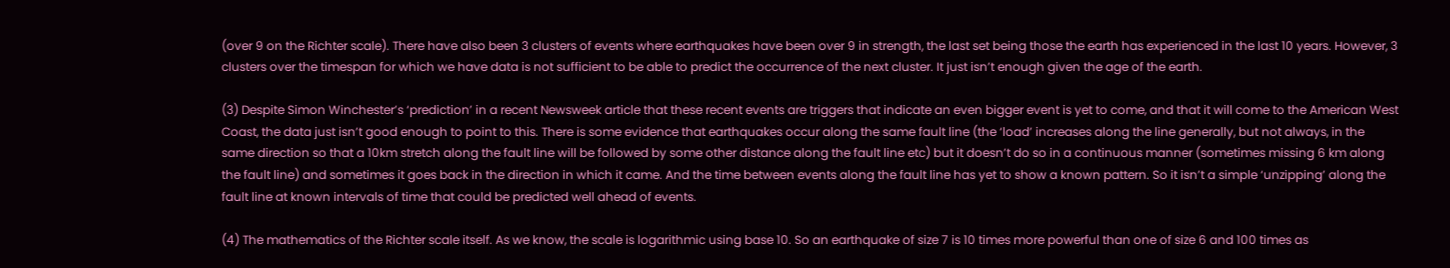(over 9 on the Richter scale). There have also been 3 clusters of events where earthquakes have been over 9 in strength, the last set being those the earth has experienced in the last 10 years. However, 3 clusters over the timespan for which we have data is not sufficient to be able to predict the occurrence of the next cluster. It just isn’t enough given the age of the earth.

(3) Despite Simon Winchester’s ‘prediction’ in a recent Newsweek article that these recent events are triggers that indicate an even bigger event is yet to come, and that it will come to the American West Coast, the data just isn’t good enough to point to this. There is some evidence that earthquakes occur along the same fault line (the ‘load’ increases along the line generally, but not always, in the same direction so that a 10km stretch along the fault line will be followed by some other distance along the fault line etc) but it doesn’t do so in a continuous manner (sometimes missing 6 km along the fault line) and sometimes it goes back in the direction in which it came. And the time between events along the fault line has yet to show a known pattern. So it isn’t a simple ‘unzipping’ along the fault line at known intervals of time that could be predicted well ahead of events.

(4) The mathematics of the Richter scale itself. As we know, the scale is logarithmic using base 10. So an earthquake of size 7 is 10 times more powerful than one of size 6 and 100 times as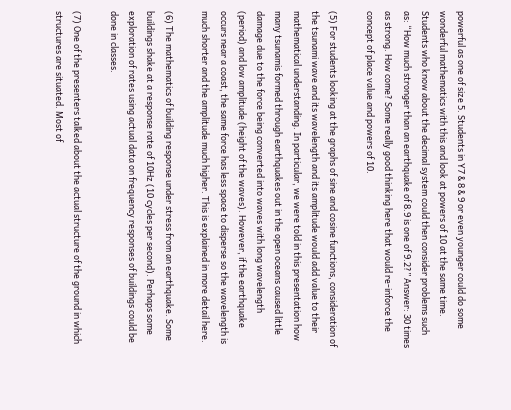powerful as one of size 5. Students in Y7 & 8 & 9 or even younger could do some wonderful mathematics with this and look at powers of 10 at the same time. Students who know about the decimal system could then consider problems such as: “How much stronger than an earthquake of 8.9 is one of 9.2?” Answer: 30 times as strong. How come? Some really good thinking here that would re-inforce the concept of place value and powers of 10.

(5) For students looking at the graphs of sine and cosine functions, consideration of the tsunami wave and its wavelength and its amplitude would add value to their mathematical understanding. In particular, we were told in this presentation how many tsunamis formed through earthquakes out in the open oceans caused little damage due to the force being converted into waves with long wavelength (period) and low amplitude (height of the waves). However, if the earthquake occurs near a coast, the same force has less space to disperse so the wavelength is much shorter and the amplitude much higher. This is explained in more detail here.

(6) The mathematics of building response under stress from an earthquake. Some buildings shake at a response rate of 10Hz (10 cycles per second). Perhaps some exploration of rates using actual data on frequency responses of buildings could be done in classes.

(7) One of the presenters talked about the actual structure of the ground in which structures are situated. Most of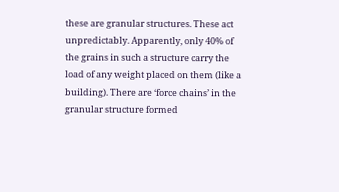these are granular structures. These act unpredictably. Apparently, only 40% of the grains in such a structure carry the load of any weight placed on them (like a building). There are ‘force chains’ in the granular structure formed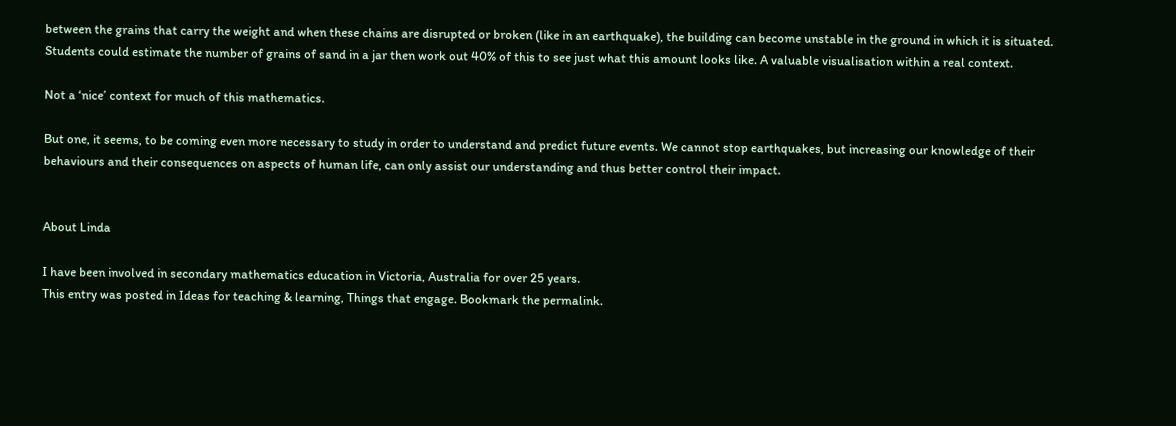between the grains that carry the weight and when these chains are disrupted or broken (like in an earthquake), the building can become unstable in the ground in which it is situated. Students could estimate the number of grains of sand in a jar then work out 40% of this to see just what this amount looks like. A valuable visualisation within a real context.

Not a ‘nice’ context for much of this mathematics.

But one, it seems, to be coming even more necessary to study in order to understand and predict future events. We cannot stop earthquakes, but increasing our knowledge of their behaviours and their consequences on aspects of human life, can only assist our understanding and thus better control their impact.


About Linda

I have been involved in secondary mathematics education in Victoria, Australia for over 25 years.
This entry was posted in Ideas for teaching & learning, Things that engage. Bookmark the permalink.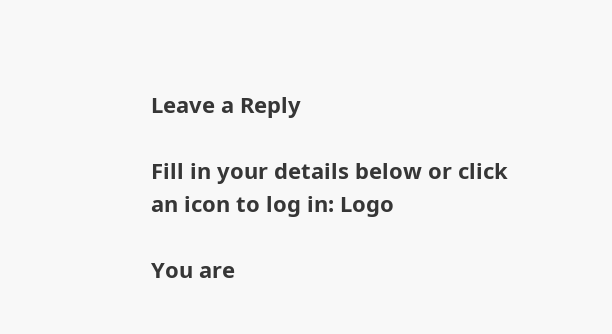Leave a Reply

Fill in your details below or click an icon to log in: Logo

You are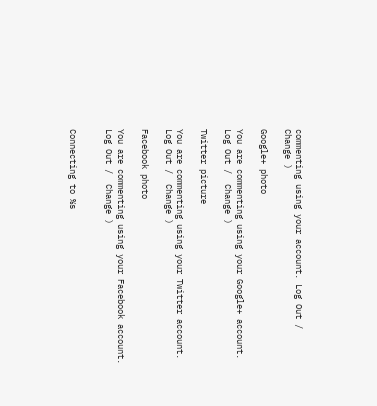commenting using your account. Log Out /  Change )

Google+ photo

You are commenting using your Google+ account. Log Out /  Change )

Twitter picture

You are commenting using your Twitter account. Log Out /  Change )

Facebook photo

You are commenting using your Facebook account. Log Out /  Change )


Connecting to %s